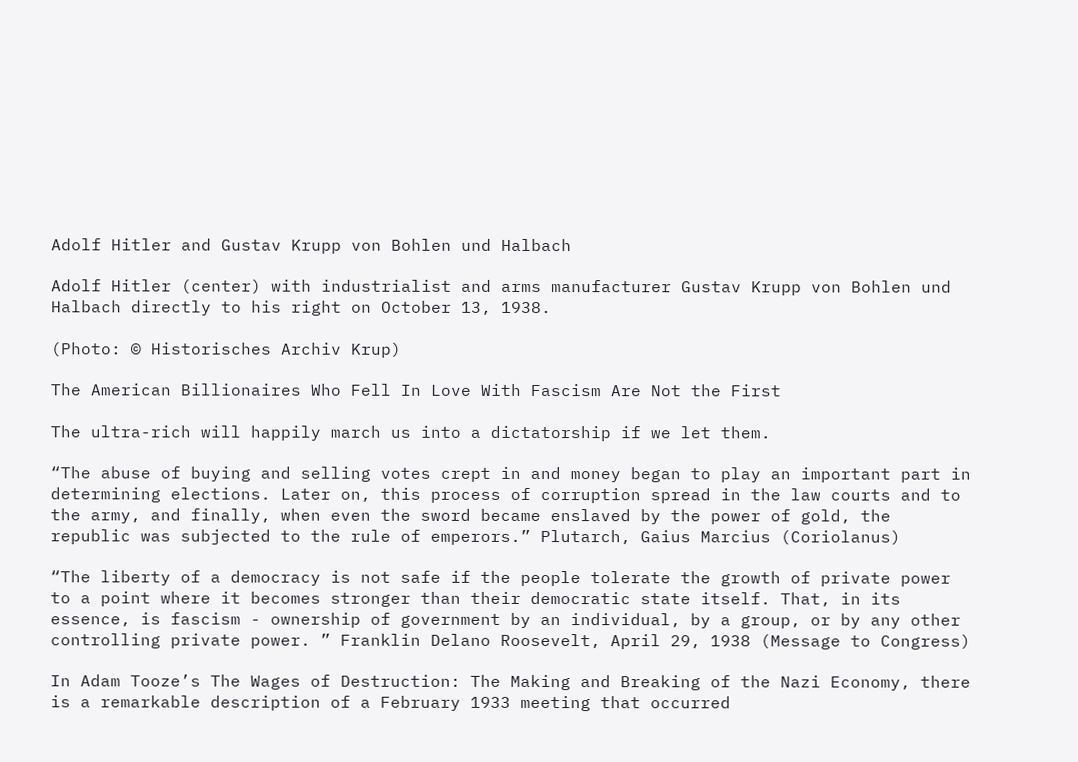Adolf Hitler and Gustav Krupp von Bohlen und Halbach

Adolf Hitler (center) with industrialist and arms manufacturer Gustav Krupp von Bohlen und Halbach directly to his right on October 13, 1938.

(Photo: © Historisches Archiv Krup)

The American Billionaires Who Fell In Love With Fascism Are Not the First

The ultra-rich will happily march us into a dictatorship if we let them.

“The abuse of buying and selling votes crept in and money began to play an important part in determining elections. Later on, this process of corruption spread in the law courts and to the army, and finally, when even the sword became enslaved by the power of gold, the republic was subjected to the rule of emperors.” Plutarch, Gaius Marcius (Coriolanus)

“The liberty of a democracy is not safe if the people tolerate the growth of private power to a point where it becomes stronger than their democratic state itself. That, in its essence, is fascism - ownership of government by an individual, by a group, or by any other controlling private power. ” Franklin Delano Roosevelt, April 29, 1938 (Message to Congress)

In Adam Tooze’s The Wages of Destruction: The Making and Breaking of the Nazi Economy, there is a remarkable description of a February 1933 meeting that occurred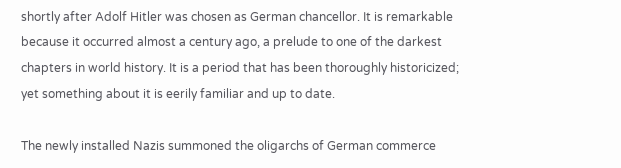shortly after Adolf Hitler was chosen as German chancellor. It is remarkable because it occurred almost a century ago, a prelude to one of the darkest chapters in world history. It is a period that has been thoroughly historicized; yet something about it is eerily familiar and up to date.

The newly installed Nazis summoned the oligarchs of German commerce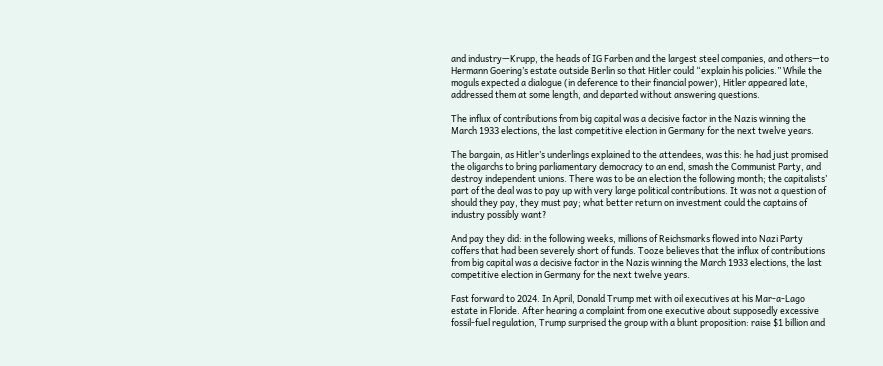and industry—Krupp, the heads of IG Farben and the largest steel companies, and others—to Hermann Goering’s estate outside Berlin so that Hitler could “explain his policies.” While the moguls expected a dialogue (in deference to their financial power), Hitler appeared late, addressed them at some length, and departed without answering questions.

The influx of contributions from big capital was a decisive factor in the Nazis winning the March 1933 elections, the last competitive election in Germany for the next twelve years.

The bargain, as Hitler’s underlings explained to the attendees, was this: he had just promised the oligarchs to bring parliamentary democracy to an end, smash the Communist Party, and destroy independent unions. There was to be an election the following month; the capitalists’ part of the deal was to pay up with very large political contributions. It was not a question of should they pay, they must pay; what better return on investment could the captains of industry possibly want?

And pay they did: in the following weeks, millions of Reichsmarks flowed into Nazi Party coffers that had been severely short of funds. Tooze believes that the influx of contributions from big capital was a decisive factor in the Nazis winning the March 1933 elections, the last competitive election in Germany for the next twelve years.

Fast forward to 2024. In April, Donald Trump met with oil executives at his Mar-a-Lago estate in Floride. After hearing a complaint from one executive about supposedly excessive fossil-fuel regulation, Trump surprised the group with a blunt proposition: raise $1 billion and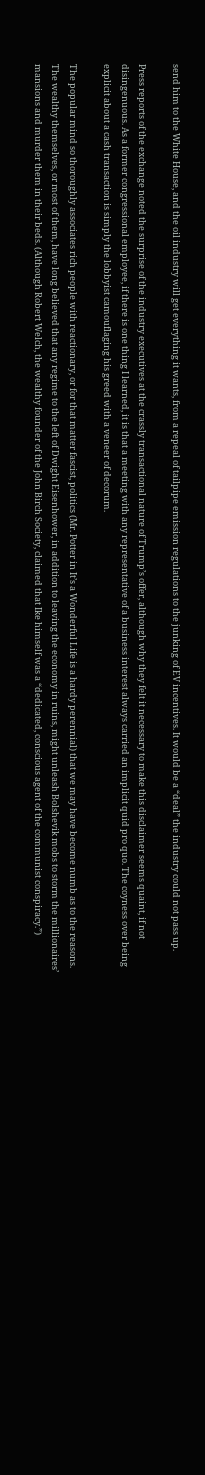send him to the White House, and the oil industry will get everything it wants, from a repeal of tailpipe emission regulations to the junking of EV incentives. It would be a “deal” the industry could not pass up.

Press reports of the exchange noted the surprise of the industry executives at the crassly transactional nature of Trump’s offer, although why they felt it necessary to make this disclaimer seems quaint, if not disingenuous. As a former congressional employee, if there is one thing I learned, it is that a meeting with any representative of a business interest always carried an implicit quid pro quo. The coyness over being explicit about a cash transaction is simply the lobbyist camouflaging his greed with a veneer of decorum.

The popular mind so thoroughly associates rich people with reactionary, or for that matter fascist, politics (Mr. Potter in It’s a Wonderful Life is a hardy perennial) that we may have become numb as to the reasons. The wealthy themselves, or most of them, have long believed that any regime to the left of Dwight Eisenhower, in addition to leaving the economy in ruins, might unleash Bolshevik mobs to storm the millionaires’ mansions and murder them in their beds. (Although Robert Welch, the wealthy founder of the John Birch Society, claimed that Ike himself was a “dedicated, conscious agent of the communist conspiracy.”)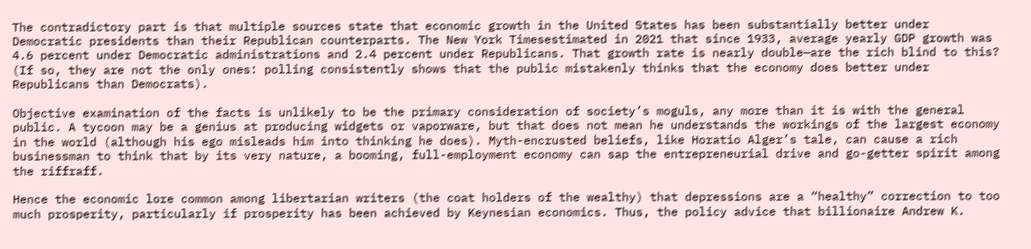The contradictory part is that multiple sources state that economic growth in the United States has been substantially better under Democratic presidents than their Republican counterparts. The New York Timesestimated in 2021 that since 1933, average yearly GDP growth was 4.6 percent under Democratic administrations and 2.4 percent under Republicans. That growth rate is nearly double—are the rich blind to this? (If so, they are not the only ones: polling consistently shows that the public mistakenly thinks that the economy does better under Republicans than Democrats).

Objective examination of the facts is unlikely to be the primary consideration of society’s moguls, any more than it is with the general public. A tycoon may be a genius at producing widgets or vaporware, but that does not mean he understands the workings of the largest economy in the world (although his ego misleads him into thinking he does). Myth-encrusted beliefs, like Horatio Alger’s tale, can cause a rich businessman to think that by its very nature, a booming, full-employment economy can sap the entrepreneurial drive and go-getter spirit among the riffraff.

Hence the economic lore common among libertarian writers (the coat holders of the wealthy) that depressions are a “healthy” correction to too much prosperity, particularly if prosperity has been achieved by Keynesian economics. Thus, the policy advice that billionaire Andrew K.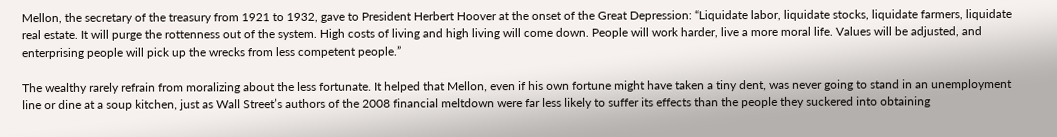Mellon, the secretary of the treasury from 1921 to 1932, gave to President Herbert Hoover at the onset of the Great Depression: “Liquidate labor, liquidate stocks, liquidate farmers, liquidate real estate. It will purge the rottenness out of the system. High costs of living and high living will come down. People will work harder, live a more moral life. Values will be adjusted, and enterprising people will pick up the wrecks from less competent people.”

The wealthy rarely refrain from moralizing about the less fortunate. It helped that Mellon, even if his own fortune might have taken a tiny dent, was never going to stand in an unemployment line or dine at a soup kitchen, just as Wall Street’s authors of the 2008 financial meltdown were far less likely to suffer its effects than the people they suckered into obtaining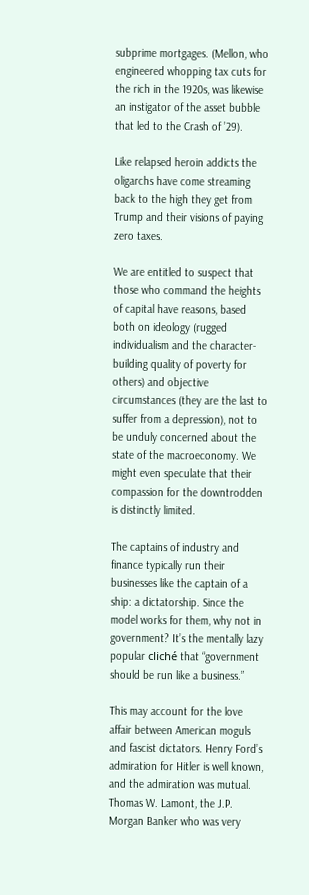subprime mortgages. (Mellon, who engineered whopping tax cuts for the rich in the 1920s, was likewise an instigator of the asset bubble that led to the Crash of ’29).

Like relapsed heroin addicts the oligarchs have come streaming back to the high they get from Trump and their visions of paying zero taxes.

We are entitled to suspect that those who command the heights of capital have reasons, based both on ideology (rugged individualism and the character-building quality of poverty for others) and objective circumstances (they are the last to suffer from a depression), not to be unduly concerned about the state of the macroeconomy. We might even speculate that their compassion for the downtrodden is distinctly limited.

The captains of industry and finance typically run their businesses like the captain of a ship: a dictatorship. Since the model works for them, why not in government? It’s the mentally lazy popular cliché that “government should be run like a business.”

This may account for the love affair between American moguls and fascist dictators. Henry Ford’s admiration for Hitler is well known, and the admiration was mutual. Thomas W. Lamont, the J.P. Morgan Banker who was very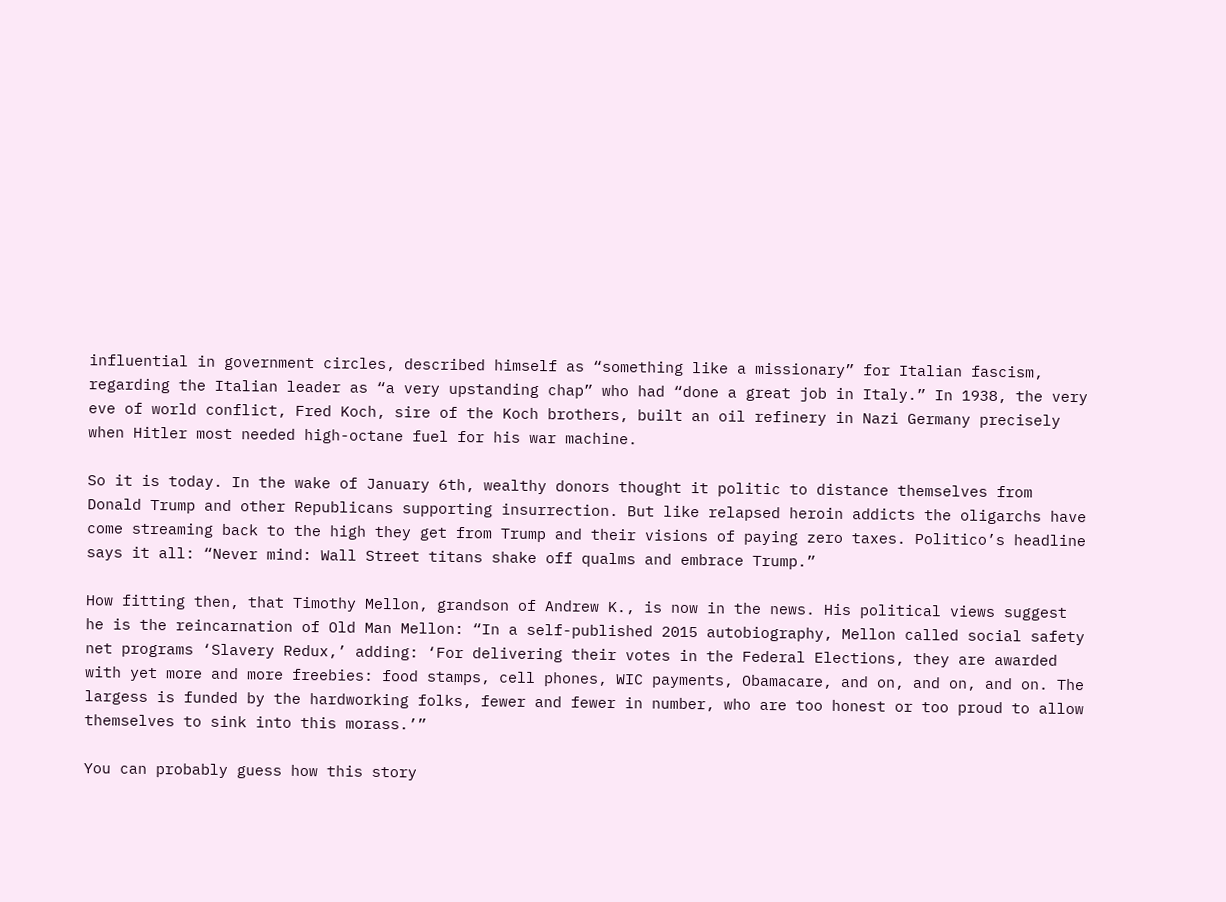influential in government circles, described himself as “something like a missionary” for Italian fascism, regarding the Italian leader as “a very upstanding chap” who had “done a great job in Italy.” In 1938, the very eve of world conflict, Fred Koch, sire of the Koch brothers, built an oil refinery in Nazi Germany precisely when Hitler most needed high-octane fuel for his war machine.

So it is today. In the wake of January 6th, wealthy donors thought it politic to distance themselves from Donald Trump and other Republicans supporting insurrection. But like relapsed heroin addicts the oligarchs have come streaming back to the high they get from Trump and their visions of paying zero taxes. Politico’s headline says it all: “Never mind: Wall Street titans shake off qualms and embrace Trump.”

How fitting then, that Timothy Mellon, grandson of Andrew K., is now in the news. His political views suggest he is the reincarnation of Old Man Mellon: “In a self-published 2015 autobiography, Mellon called social safety net programs ‘Slavery Redux,’ adding: ‘For delivering their votes in the Federal Elections, they are awarded with yet more and more freebies: food stamps, cell phones, WIC payments, Obamacare, and on, and on, and on. The largess is funded by the hardworking folks, fewer and fewer in number, who are too honest or too proud to allow themselves to sink into this morass.’”

You can probably guess how this story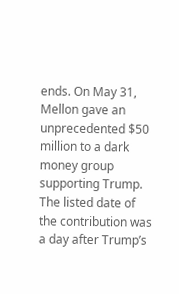ends. On May 31, Mellon gave an unprecedented $50 million to a dark money group supporting Trump. The listed date of the contribution was a day after Trump’s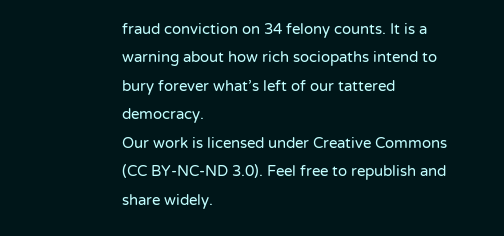fraud conviction on 34 felony counts. It is a warning about how rich sociopaths intend to bury forever what’s left of our tattered democracy.
Our work is licensed under Creative Commons (CC BY-NC-ND 3.0). Feel free to republish and share widely.